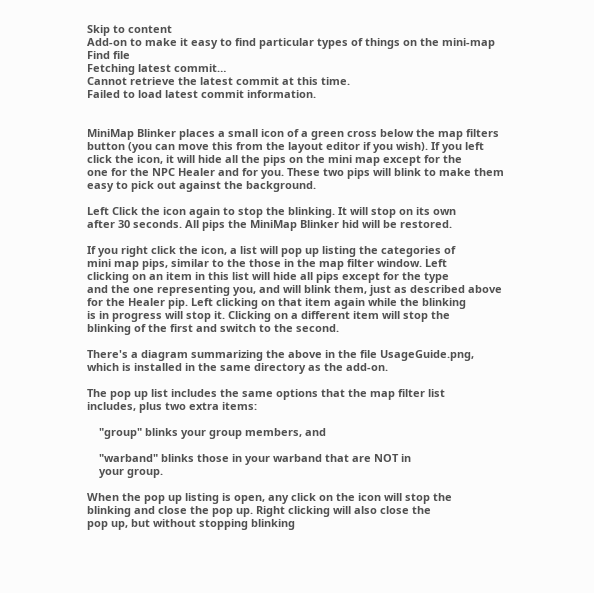Skip to content
Add-on to make it easy to find particular types of things on the mini-map
Find file
Fetching latest commit…
Cannot retrieve the latest commit at this time.
Failed to load latest commit information.


MiniMap Blinker places a small icon of a green cross below the map filters
button (you can move this from the layout editor if you wish). If you left
click the icon, it will hide all the pips on the mini map except for the
one for the NPC Healer and for you. These two pips will blink to make them
easy to pick out against the background.

Left Click the icon again to stop the blinking. It will stop on its own
after 30 seconds. All pips the MiniMap Blinker hid will be restored.

If you right click the icon, a list will pop up listing the categories of
mini map pips, similar to the those in the map filter window. Left
clicking on an item in this list will hide all pips except for the type
and the one representing you, and will blink them, just as described above
for the Healer pip. Left clicking on that item again while the blinking
is in progress will stop it. Clicking on a different item will stop the
blinking of the first and switch to the second.

There's a diagram summarizing the above in the file UsageGuide.png,
which is installed in the same directory as the add-on.

The pop up list includes the same options that the map filter list
includes, plus two extra items:

    "group" blinks your group members, and

    "warband" blinks those in your warband that are NOT in
    your group.

When the pop up listing is open, any click on the icon will stop the
blinking and close the pop up. Right clicking will also close the
pop up, but without stopping blinking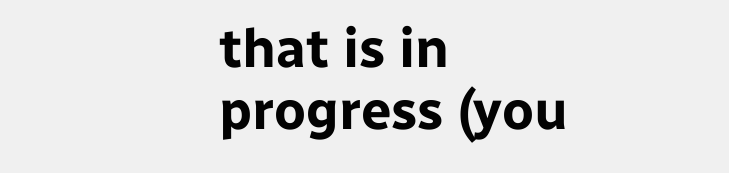that is in progress (you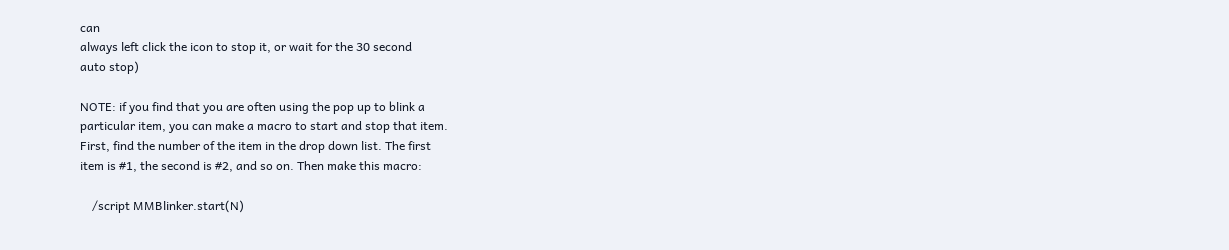can
always left click the icon to stop it, or wait for the 30 second
auto stop)

NOTE: if you find that you are often using the pop up to blink a
particular item, you can make a macro to start and stop that item.
First, find the number of the item in the drop down list. The first
item is #1, the second is #2, and so on. Then make this macro:

    /script MMBlinker.start(N)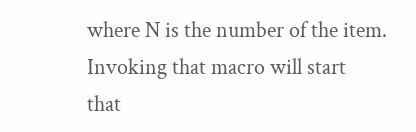where N is the number of the item. Invoking that macro will start
that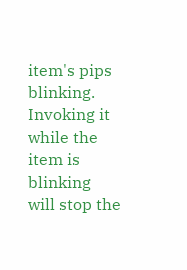item's pips blinking. Invoking it while the item is blinking
will stop the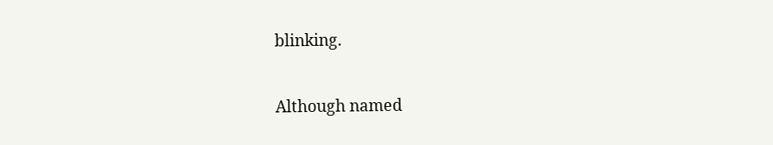blinking.

Although named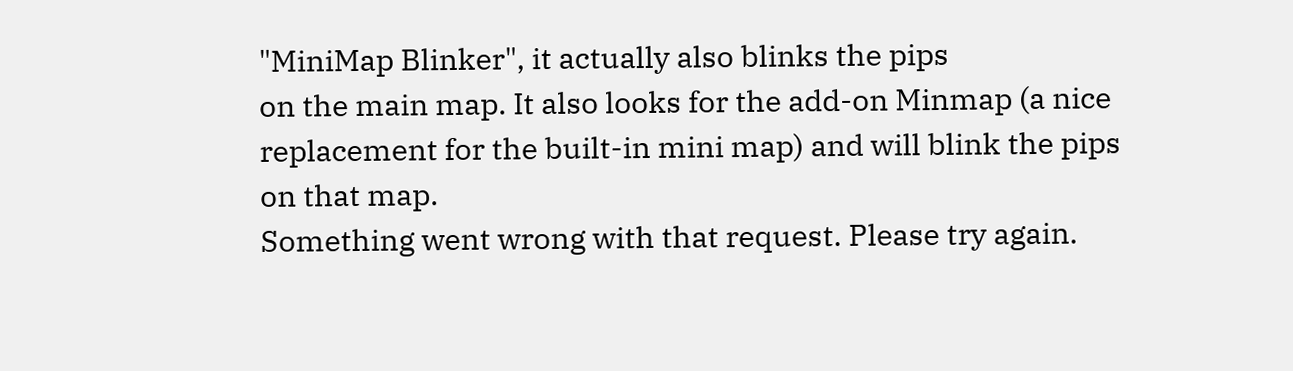"MiniMap Blinker", it actually also blinks the pips
on the main map. It also looks for the add-on Minmap (a nice
replacement for the built-in mini map) and will blink the pips
on that map.
Something went wrong with that request. Please try again.